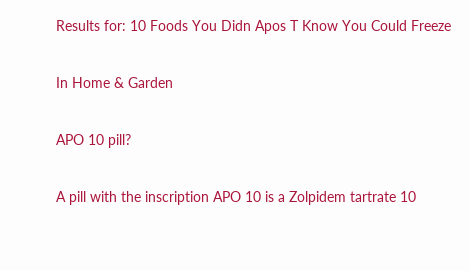Results for: 10 Foods You Didn Apos T Know You Could Freeze

In Home & Garden

APO 10 pill?

A pill with the inscription APO 10 is a Zolpidem tartrate 10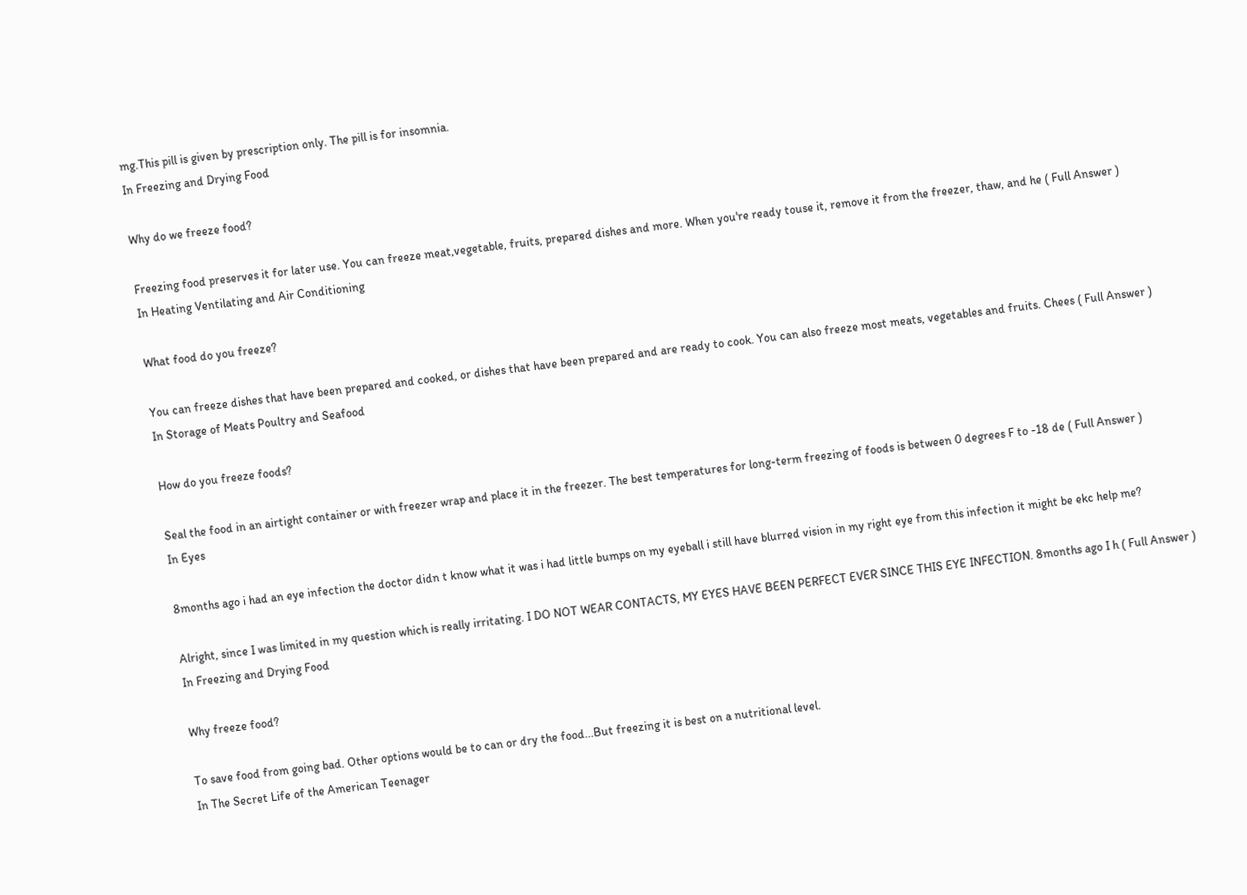mg.This pill is given by prescription only. The pill is for insomnia.
In Freezing and Drying Food

Why do we freeze food?

Freezing food preserves it for later use. You can freeze meat,vegetable, fruits, prepared dishes and more. When you're ready touse it, remove it from the freezer, thaw, and he ( Full Answer )
In Heating Ventilating and Air Conditioning

What food do you freeze?

You can freeze dishes that have been prepared and cooked, or dishes that have been prepared and are ready to cook. You can also freeze most meats, vegetables and fruits. Chees ( Full Answer )
In Storage of Meats Poultry and Seafood

How do you freeze foods?

Seal the food in an airtight container or with freezer wrap and place it in the freezer. The best temperatures for long-term freezing of foods is between 0 degrees F to -18 de ( Full Answer )
In Eyes

8months ago i had an eye infection the doctor didn t know what it was i had little bumps on my eyeball i still have blurred vision in my right eye from this infection it might be ekc help me?

Alright, since I was limited in my question which is really irritating. I DO NOT WEAR CONTACTS, MY EYES HAVE BEEN PERFECT EVER SINCE THIS EYE INFECTION. 8months ago I h ( Full Answer )
In Freezing and Drying Food

Why freeze food?

To save food from going bad. Other options would be to can or dry the food...But freezing it is best on a nutritional level.
In The Secret Life of the American Teenager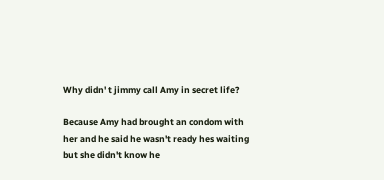Why didn' t jimmy call Amy in secret life?

Because Amy had brought an condom with her and he said he wasn't ready hes waiting but she didn't know he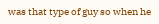was that type of guy so when he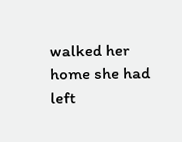walked her home she had left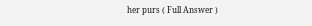her purs ( Full Answer )